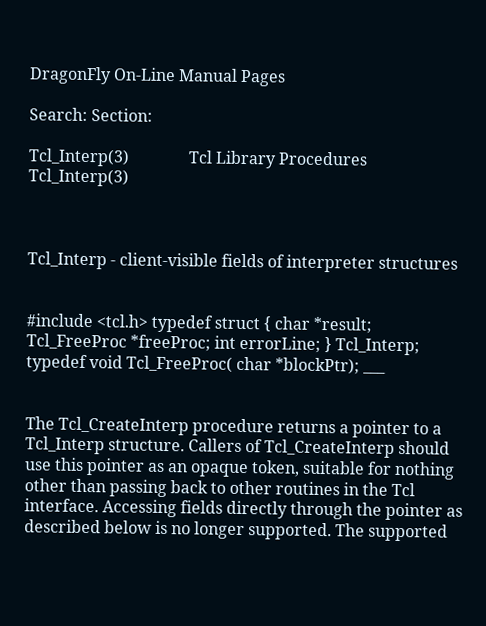DragonFly On-Line Manual Pages

Search: Section:

Tcl_Interp(3)               Tcl Library Procedures               Tcl_Interp(3)



Tcl_Interp - client-visible fields of interpreter structures


#include <tcl.h> typedef struct { char *result; Tcl_FreeProc *freeProc; int errorLine; } Tcl_Interp; typedef void Tcl_FreeProc( char *blockPtr); ___


The Tcl_CreateInterp procedure returns a pointer to a Tcl_Interp structure. Callers of Tcl_CreateInterp should use this pointer as an opaque token, suitable for nothing other than passing back to other routines in the Tcl interface. Accessing fields directly through the pointer as described below is no longer supported. The supported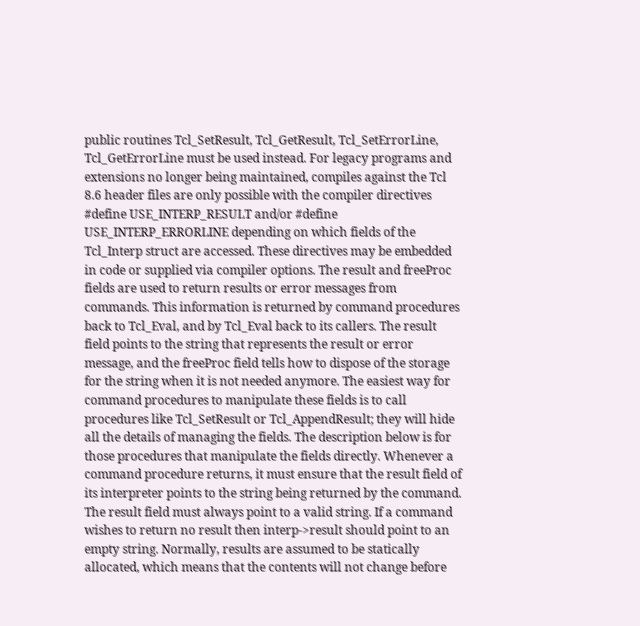public routines Tcl_SetResult, Tcl_GetResult, Tcl_SetErrorLine, Tcl_GetErrorLine must be used instead. For legacy programs and extensions no longer being maintained, compiles against the Tcl 8.6 header files are only possible with the compiler directives #define USE_INTERP_RESULT and/or #define USE_INTERP_ERRORLINE depending on which fields of the Tcl_Interp struct are accessed. These directives may be embedded in code or supplied via compiler options. The result and freeProc fields are used to return results or error messages from commands. This information is returned by command procedures back to Tcl_Eval, and by Tcl_Eval back to its callers. The result field points to the string that represents the result or error message, and the freeProc field tells how to dispose of the storage for the string when it is not needed anymore. The easiest way for command procedures to manipulate these fields is to call procedures like Tcl_SetResult or Tcl_AppendResult; they will hide all the details of managing the fields. The description below is for those procedures that manipulate the fields directly. Whenever a command procedure returns, it must ensure that the result field of its interpreter points to the string being returned by the command. The result field must always point to a valid string. If a command wishes to return no result then interp->result should point to an empty string. Normally, results are assumed to be statically allocated, which means that the contents will not change before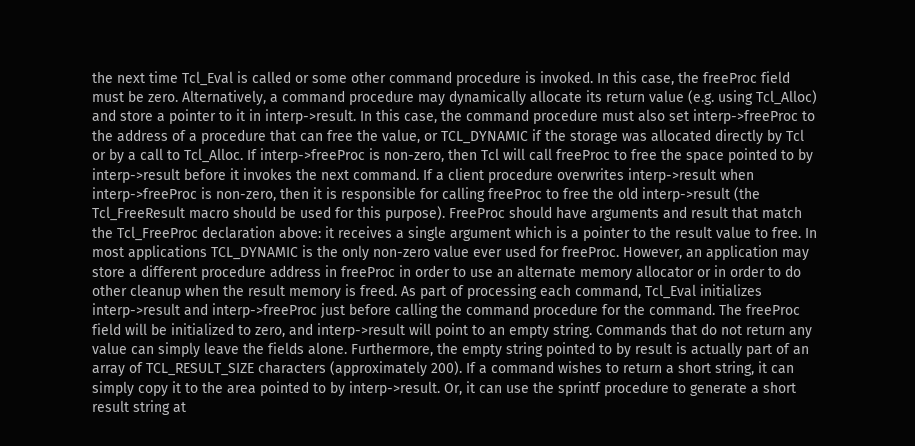the next time Tcl_Eval is called or some other command procedure is invoked. In this case, the freeProc field must be zero. Alternatively, a command procedure may dynamically allocate its return value (e.g. using Tcl_Alloc) and store a pointer to it in interp->result. In this case, the command procedure must also set interp->freeProc to the address of a procedure that can free the value, or TCL_DYNAMIC if the storage was allocated directly by Tcl or by a call to Tcl_Alloc. If interp->freeProc is non-zero, then Tcl will call freeProc to free the space pointed to by interp->result before it invokes the next command. If a client procedure overwrites interp->result when interp->freeProc is non-zero, then it is responsible for calling freeProc to free the old interp->result (the Tcl_FreeResult macro should be used for this purpose). FreeProc should have arguments and result that match the Tcl_FreeProc declaration above: it receives a single argument which is a pointer to the result value to free. In most applications TCL_DYNAMIC is the only non-zero value ever used for freeProc. However, an application may store a different procedure address in freeProc in order to use an alternate memory allocator or in order to do other cleanup when the result memory is freed. As part of processing each command, Tcl_Eval initializes interp->result and interp->freeProc just before calling the command procedure for the command. The freeProc field will be initialized to zero, and interp->result will point to an empty string. Commands that do not return any value can simply leave the fields alone. Furthermore, the empty string pointed to by result is actually part of an array of TCL_RESULT_SIZE characters (approximately 200). If a command wishes to return a short string, it can simply copy it to the area pointed to by interp->result. Or, it can use the sprintf procedure to generate a short result string at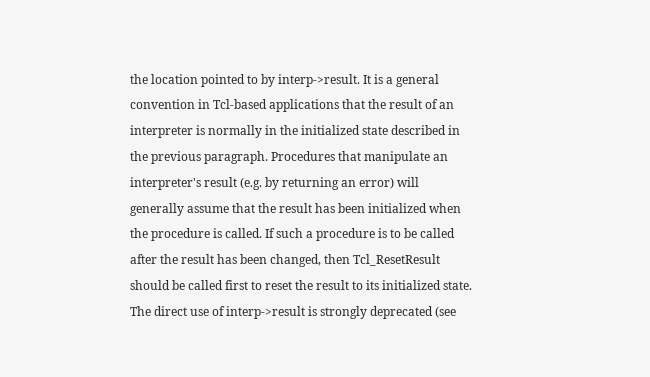the location pointed to by interp->result. It is a general convention in Tcl-based applications that the result of an interpreter is normally in the initialized state described in the previous paragraph. Procedures that manipulate an interpreter's result (e.g. by returning an error) will generally assume that the result has been initialized when the procedure is called. If such a procedure is to be called after the result has been changed, then Tcl_ResetResult should be called first to reset the result to its initialized state. The direct use of interp->result is strongly deprecated (see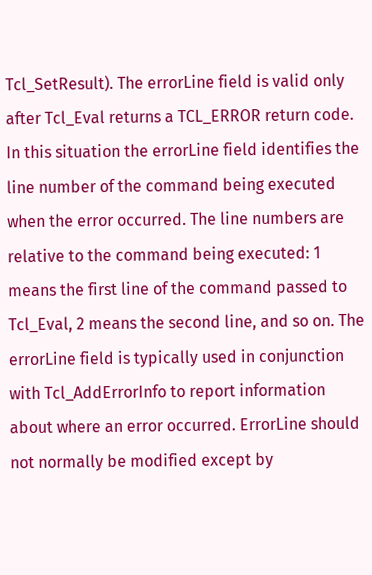Tcl_SetResult). The errorLine field is valid only after Tcl_Eval returns a TCL_ERROR return code. In this situation the errorLine field identifies the line number of the command being executed when the error occurred. The line numbers are relative to the command being executed: 1 means the first line of the command passed to Tcl_Eval, 2 means the second line, and so on. The errorLine field is typically used in conjunction with Tcl_AddErrorInfo to report information about where an error occurred. ErrorLine should not normally be modified except by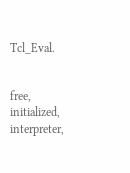Tcl_Eval.


free, initialized, interpreter,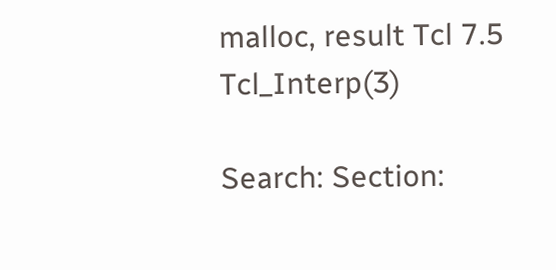malloc, result Tcl 7.5 Tcl_Interp(3)

Search: Section: